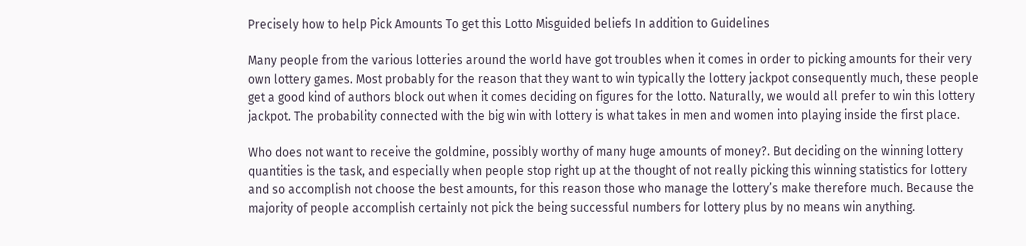Precisely how to help Pick Amounts To get this Lotto Misguided beliefs In addition to Guidelines

Many people from the various lotteries around the world have got troubles when it comes in order to picking amounts for their very own lottery games. Most probably for the reason that they want to win typically the lottery jackpot consequently much, these people get a good kind of authors block out when it comes deciding on figures for the lotto. Naturally, we would all prefer to win this lottery jackpot. The probability connected with the big win with lottery is what takes in men and women into playing inside the first place.

Who does not want to receive the goldmine, possibly worthy of many huge amounts of money?. But deciding on the winning lottery quantities is the task, and especially when people stop right up at the thought of not really picking this winning statistics for lottery and so accomplish not choose the best amounts, for this reason those who manage the lottery’s make therefore much. Because the majority of people accomplish certainly not pick the being successful numbers for lottery plus by no means win anything.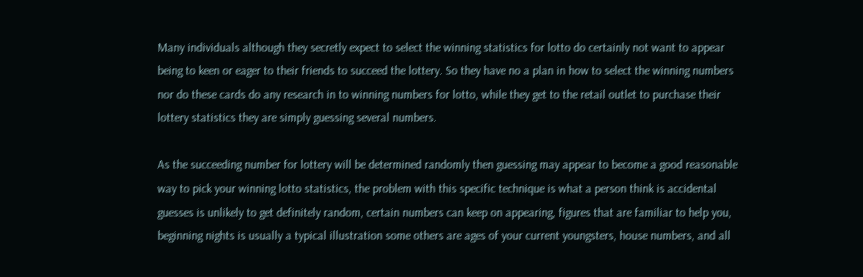Many individuals although they secretly expect to select the winning statistics for lotto do certainly not want to appear being to keen or eager to their friends to succeed the lottery. So they have no a plan in how to select the winning numbers nor do these cards do any research in to winning numbers for lotto, while they get to the retail outlet to purchase their lottery statistics they are simply guessing several numbers.

As the succeeding number for lottery will be determined randomly then guessing may appear to become a good reasonable way to pick your winning lotto statistics, the problem with this specific technique is what a person think is accidental guesses is unlikely to get definitely random, certain numbers can keep on appearing, figures that are familiar to help you, beginning nights is usually a typical illustration some others are ages of your current youngsters, house numbers, and all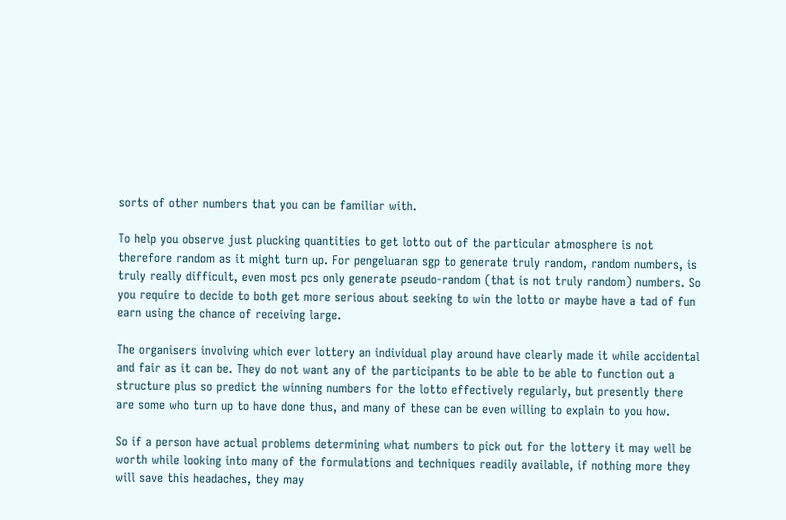sorts of other numbers that you can be familiar with.

To help you observe just plucking quantities to get lotto out of the particular atmosphere is not therefore random as it might turn up. For pengeluaran sgp to generate truly random, random numbers, is truly really difficult, even most pcs only generate pseudo-random (that is not truly random) numbers. So you require to decide to both get more serious about seeking to win the lotto or maybe have a tad of fun earn using the chance of receiving large.

The organisers involving which ever lottery an individual play around have clearly made it while accidental and fair as it can be. They do not want any of the participants to be able to be able to function out a structure plus so predict the winning numbers for the lotto effectively regularly, but presently there are some who turn up to have done thus, and many of these can be even willing to explain to you how.

So if a person have actual problems determining what numbers to pick out for the lottery it may well be worth while looking into many of the formulations and techniques readily available, if nothing more they will save this headaches, they may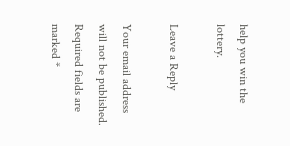help you win the lottery.

Leave a Reply

Your email address will not be published. Required fields are marked *